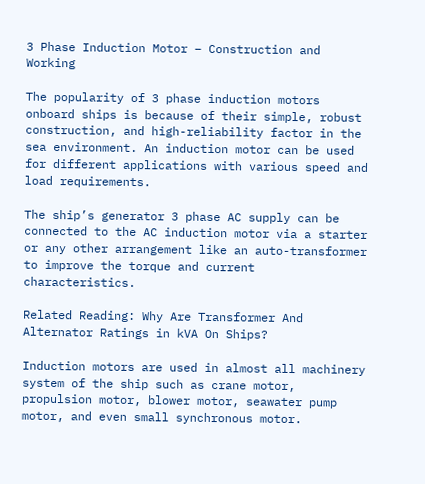3 Phase Induction Motor – Construction and Working

The popularity of 3 phase induction motors onboard ships is because of their simple, robust construction, and high-reliability factor in the sea environment. An induction motor can be used for different applications with various speed and load requirements.

The ship’s generator 3 phase AC supply can be connected to the AC induction motor via a starter or any other arrangement like an auto-transformer to improve the torque and current characteristics.

Related Reading: Why Are Transformer And Alternator Ratings in kVA On Ships?

Induction motors are used in almost all machinery system of the ship such as crane motor, propulsion motor, blower motor, seawater pump motor, and even small synchronous motor.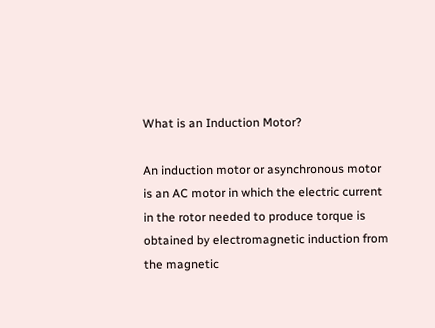What is an Induction Motor?

An induction motor or asynchronous motor is an AC motor in which the electric current in the rotor needed to produce torque is obtained by electromagnetic induction from the magnetic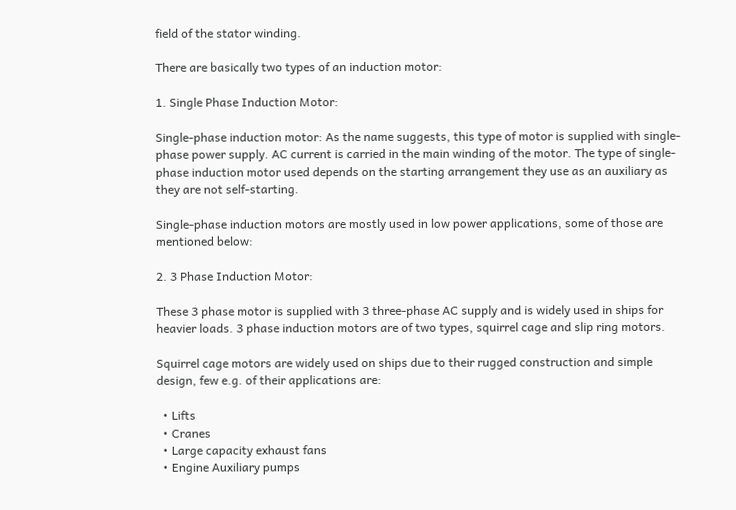field of the stator winding.

There are basically two types of an induction motor:

1. Single Phase Induction Motor:

Single-phase induction motor: As the name suggests, this type of motor is supplied with single-phase power supply. AC current is carried in the main winding of the motor. The type of single-phase induction motor used depends on the starting arrangement they use as an auxiliary as they are not self-starting.

Single-phase induction motors are mostly used in low power applications, some of those are mentioned below:

2. 3 Phase Induction Motor:

These 3 phase motor is supplied with 3 three-phase AC supply and is widely used in ships for heavier loads. 3 phase induction motors are of two types, squirrel cage and slip ring motors.

Squirrel cage motors are widely used on ships due to their rugged construction and simple design, few e.g. of their applications are:

  • Lifts
  • Cranes
  • Large capacity exhaust fans
  • Engine Auxiliary pumps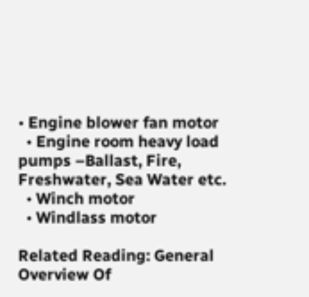• Engine blower fan motor
  • Engine room heavy load pumps –Ballast, Fire, Freshwater, Sea Water etc.
  • Winch motor
  • Windlass motor

Related Reading: General Overview Of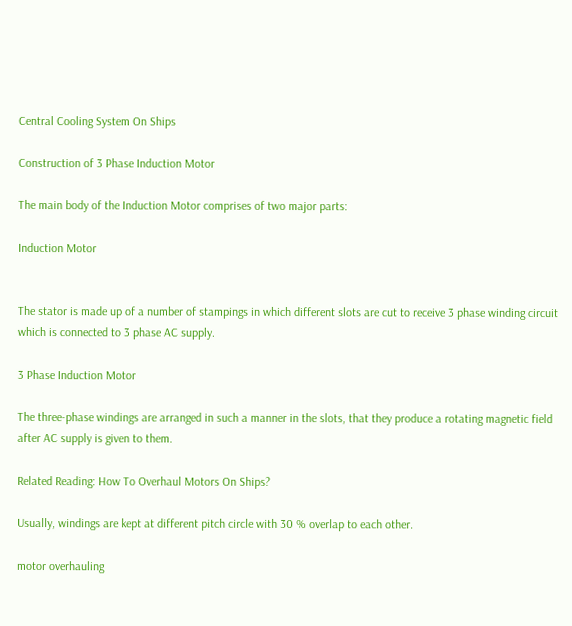Central Cooling System On Ships

Construction of 3 Phase Induction Motor

The main body of the Induction Motor comprises of two major parts:

Induction Motor


The stator is made up of a number of stampings in which different slots are cut to receive 3 phase winding circuit which is connected to 3 phase AC supply.

3 Phase Induction Motor

The three-phase windings are arranged in such a manner in the slots, that they produce a rotating magnetic field after AC supply is given to them.

Related Reading: How To Overhaul Motors On Ships?

Usually, windings are kept at different pitch circle with 30 % overlap to each other.

motor overhauling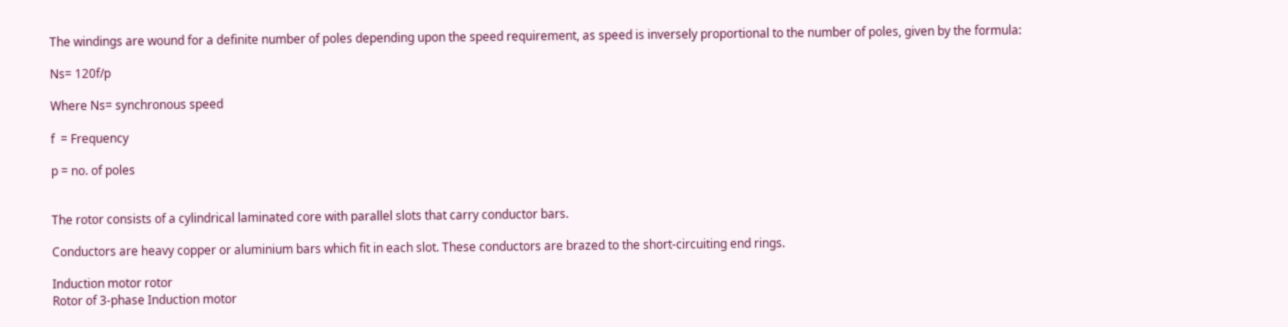The windings are wound for a definite number of poles depending upon the speed requirement, as speed is inversely proportional to the number of poles, given by the formula:

Ns= 120f/p

Where Ns= synchronous speed

f  = Frequency

p = no. of poles


The rotor consists of a cylindrical laminated core with parallel slots that carry conductor bars.

Conductors are heavy copper or aluminium bars which fit in each slot. These conductors are brazed to the short-circuiting end rings.

Induction motor rotor
Rotor of 3-phase Induction motor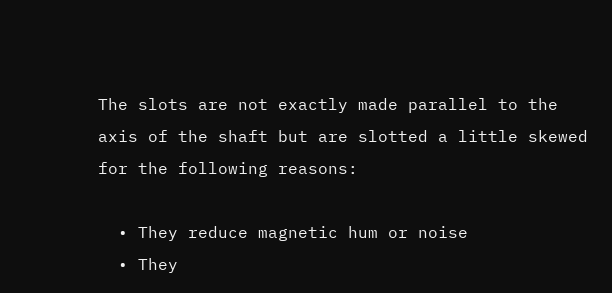The slots are not exactly made parallel to the axis of the shaft but are slotted a little skewed for the following reasons:

  • They reduce magnetic hum or noise
  • They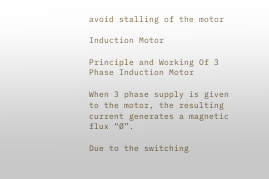avoid stalling of the motor

Induction Motor

Principle and Working Of 3 Phase Induction Motor

When 3 phase supply is given to the motor, the resulting current generates a magnetic flux “Ø”.

Due to the switching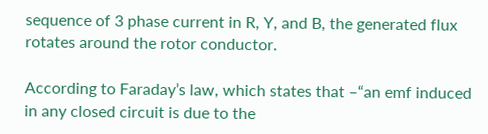sequence of 3 phase current in R, Y, and B, the generated flux rotates around the rotor conductor.

According to Faraday’s law, which states that –“an emf induced in any closed circuit is due to the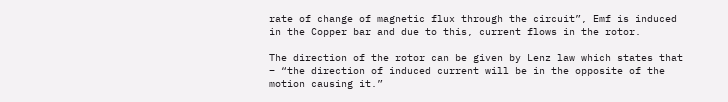rate of change of magnetic flux through the circuit”, Emf is induced in the Copper bar and due to this, current flows in the rotor.

The direction of the rotor can be given by Lenz law which states that – “the direction of induced current will be in the opposite of the motion causing it.”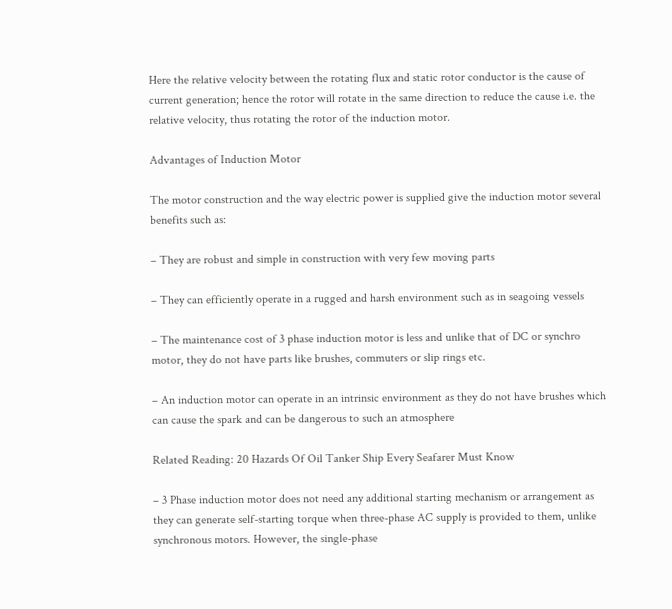Here the relative velocity between the rotating flux and static rotor conductor is the cause of current generation; hence the rotor will rotate in the same direction to reduce the cause i.e. the relative velocity, thus rotating the rotor of the induction motor.

Advantages of Induction Motor

The motor construction and the way electric power is supplied give the induction motor several benefits such as:

– They are robust and simple in construction with very few moving parts

– They can efficiently operate in a rugged and harsh environment such as in seagoing vessels

– The maintenance cost of 3 phase induction motor is less and unlike that of DC or synchro motor, they do not have parts like brushes, commuters or slip rings etc.

– An induction motor can operate in an intrinsic environment as they do not have brushes which can cause the spark and can be dangerous to such an atmosphere

Related Reading: 20 Hazards Of Oil Tanker Ship Every Seafarer Must Know

– 3 Phase induction motor does not need any additional starting mechanism or arrangement as they can generate self-starting torque when three-phase AC supply is provided to them, unlike synchronous motors. However, the single-phase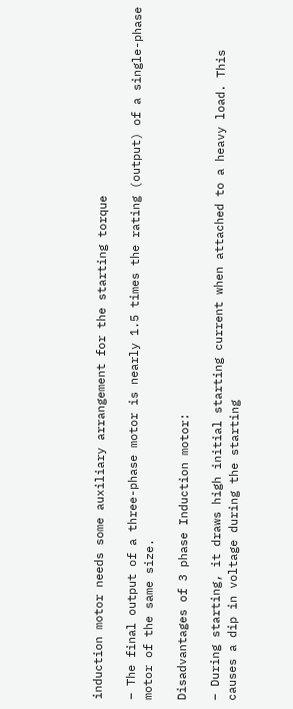induction motor needs some auxiliary arrangement for the starting torque

– The final output of a three-phase motor is nearly 1.5 times the rating (output) of a single-phase motor of the same size.

Disadvantages of 3 phase Induction motor:

– During starting, it draws high initial starting current when attached to a heavy load. This causes a dip in voltage during the starting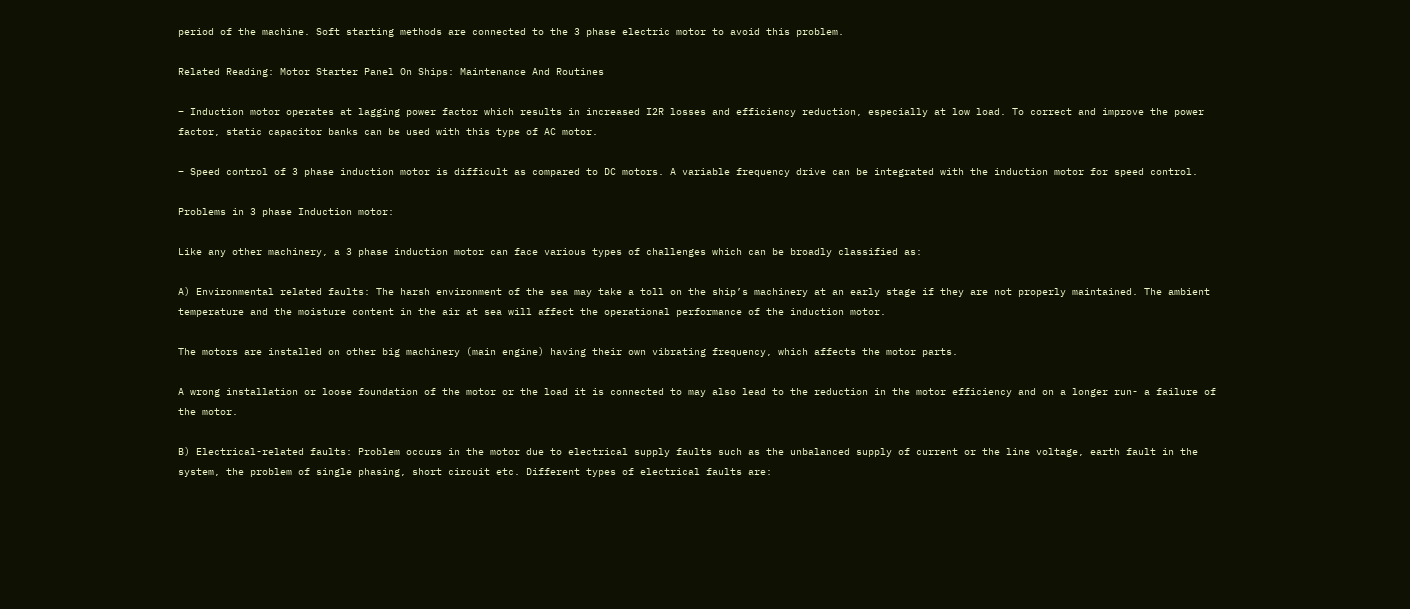period of the machine. Soft starting methods are connected to the 3 phase electric motor to avoid this problem.

Related Reading: Motor Starter Panel On Ships: Maintenance And Routines

– Induction motor operates at lagging power factor which results in increased I2R losses and efficiency reduction, especially at low load. To correct and improve the power factor, static capacitor banks can be used with this type of AC motor.

– Speed control of 3 phase induction motor is difficult as compared to DC motors. A variable frequency drive can be integrated with the induction motor for speed control.

Problems in 3 phase Induction motor:

Like any other machinery, a 3 phase induction motor can face various types of challenges which can be broadly classified as:

A) Environmental related faults: The harsh environment of the sea may take a toll on the ship’s machinery at an early stage if they are not properly maintained. The ambient temperature and the moisture content in the air at sea will affect the operational performance of the induction motor.

The motors are installed on other big machinery (main engine) having their own vibrating frequency, which affects the motor parts.

A wrong installation or loose foundation of the motor or the load it is connected to may also lead to the reduction in the motor efficiency and on a longer run- a failure of the motor.

B) Electrical-related faults: Problem occurs in the motor due to electrical supply faults such as the unbalanced supply of current or the line voltage, earth fault in the system, the problem of single phasing, short circuit etc. Different types of electrical faults are: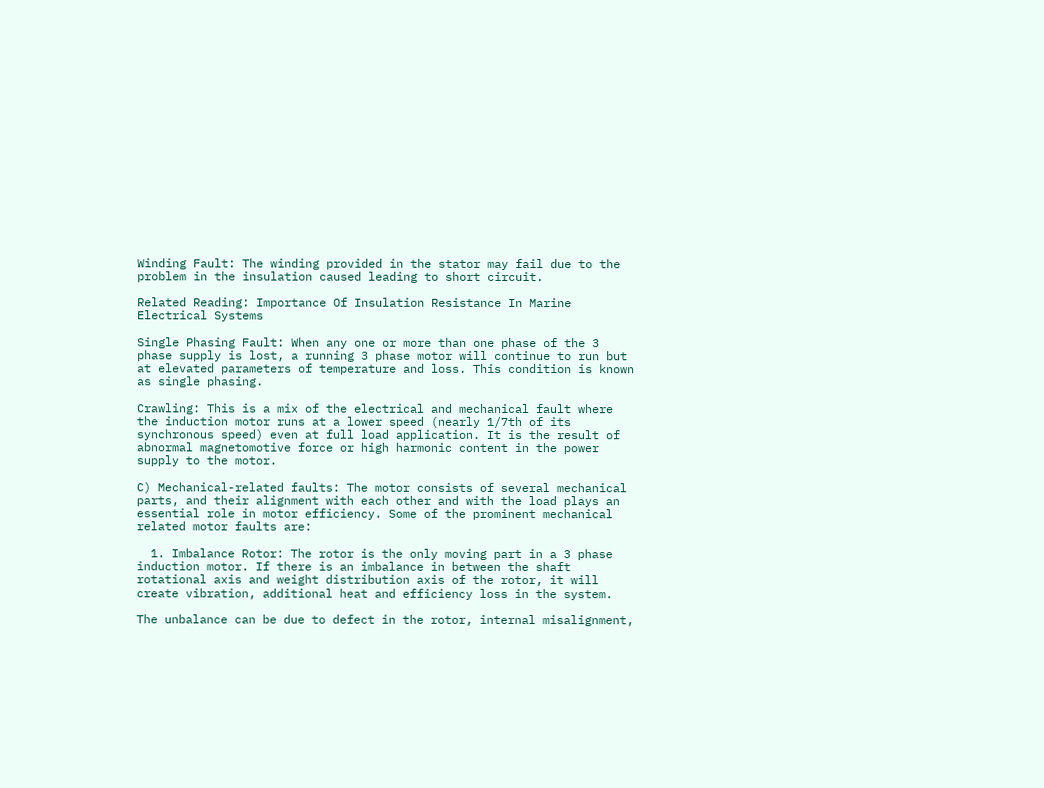Winding Fault: The winding provided in the stator may fail due to the problem in the insulation caused leading to short circuit.

Related Reading: Importance Of Insulation Resistance In Marine Electrical Systems

Single Phasing Fault: When any one or more than one phase of the 3 phase supply is lost, a running 3 phase motor will continue to run but at elevated parameters of temperature and loss. This condition is known as single phasing.

Crawling: This is a mix of the electrical and mechanical fault where the induction motor runs at a lower speed (nearly 1/7th of its synchronous speed) even at full load application. It is the result of abnormal magnetomotive force or high harmonic content in the power supply to the motor.

C) Mechanical-related faults: The motor consists of several mechanical parts, and their alignment with each other and with the load plays an essential role in motor efficiency. Some of the prominent mechanical related motor faults are:

  1. Imbalance Rotor: The rotor is the only moving part in a 3 phase induction motor. If there is an imbalance in between the shaft rotational axis and weight distribution axis of the rotor, it will create vibration, additional heat and efficiency loss in the system.

The unbalance can be due to defect in the rotor, internal misalignment,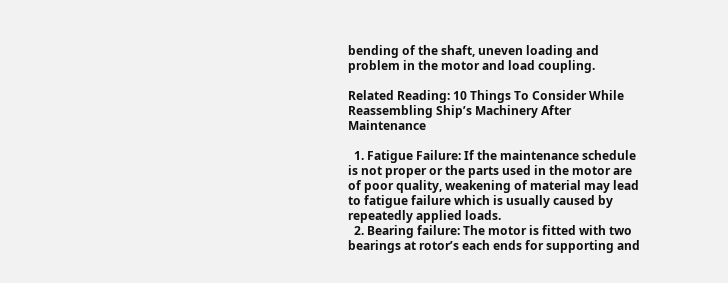bending of the shaft, uneven loading and problem in the motor and load coupling.

Related Reading: 10 Things To Consider While Reassembling Ship’s Machinery After Maintenance

  1. Fatigue Failure: If the maintenance schedule is not proper or the parts used in the motor are of poor quality, weakening of material may lead to fatigue failure which is usually caused by repeatedly applied loads.
  2. Bearing failure: The motor is fitted with two bearings at rotor’s each ends for supporting and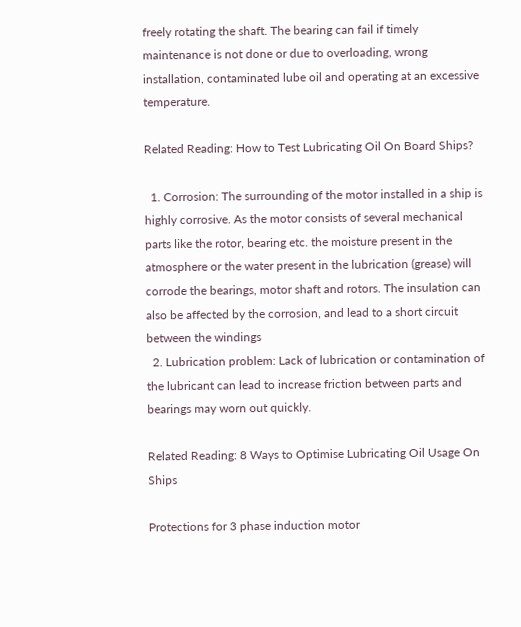freely rotating the shaft. The bearing can fail if timely maintenance is not done or due to overloading, wrong installation, contaminated lube oil and operating at an excessive temperature.

Related Reading: How to Test Lubricating Oil On Board Ships?

  1. Corrosion: The surrounding of the motor installed in a ship is highly corrosive. As the motor consists of several mechanical parts like the rotor, bearing etc. the moisture present in the atmosphere or the water present in the lubrication (grease) will corrode the bearings, motor shaft and rotors. The insulation can also be affected by the corrosion, and lead to a short circuit between the windings
  2. Lubrication problem: Lack of lubrication or contamination of the lubricant can lead to increase friction between parts and bearings may worn out quickly.

Related Reading: 8 Ways to Optimise Lubricating Oil Usage On Ships

Protections for 3 phase induction motor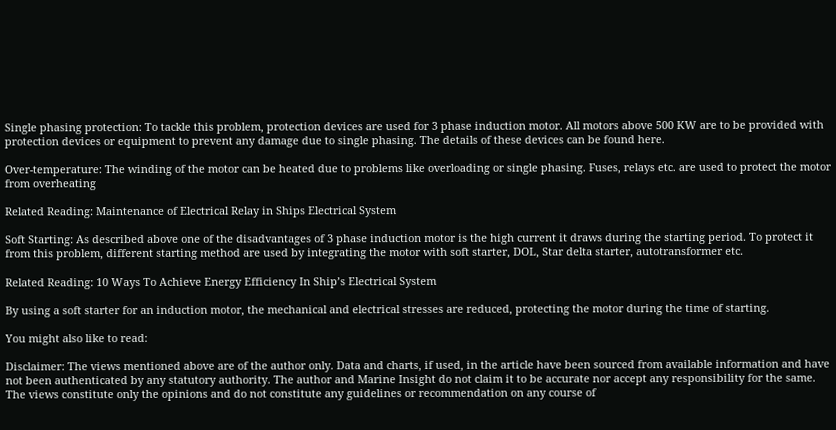Single phasing protection: To tackle this problem, protection devices are used for 3 phase induction motor. All motors above 500 KW are to be provided with protection devices or equipment to prevent any damage due to single phasing. The details of these devices can be found here.

Over-temperature: The winding of the motor can be heated due to problems like overloading or single phasing. Fuses, relays etc. are used to protect the motor from overheating

Related Reading: Maintenance of Electrical Relay in Ships Electrical System

Soft Starting: As described above one of the disadvantages of 3 phase induction motor is the high current it draws during the starting period. To protect it from this problem, different starting method are used by integrating the motor with soft starter, DOL, Star delta starter, autotransformer etc.

Related Reading: 10 Ways To Achieve Energy Efficiency In Ship’s Electrical System

By using a soft starter for an induction motor, the mechanical and electrical stresses are reduced, protecting the motor during the time of starting.

You might also like to read:

Disclaimer: The views mentioned above are of the author only. Data and charts, if used, in the article have been sourced from available information and have not been authenticated by any statutory authority. The author and Marine Insight do not claim it to be accurate nor accept any responsibility for the same. The views constitute only the opinions and do not constitute any guidelines or recommendation on any course of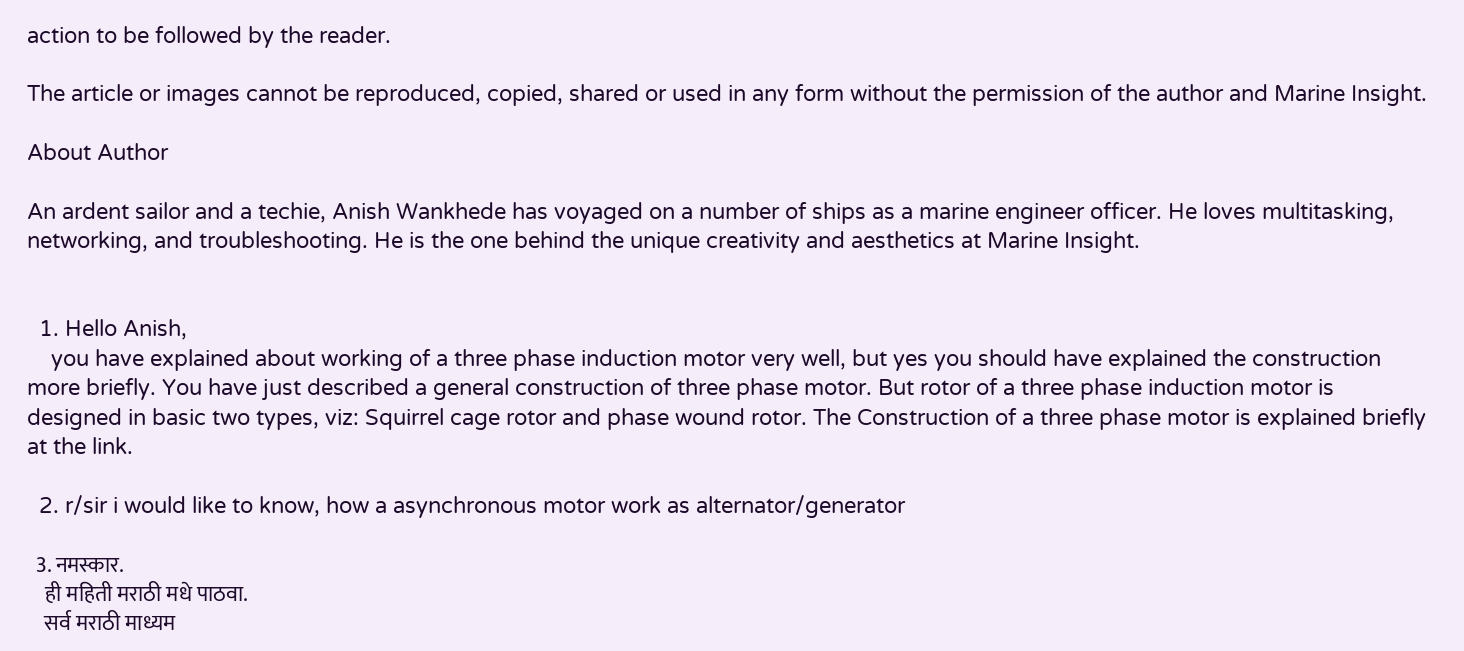action to be followed by the reader.

The article or images cannot be reproduced, copied, shared or used in any form without the permission of the author and Marine Insight.

About Author

An ardent sailor and a techie, Anish Wankhede has voyaged on a number of ships as a marine engineer officer. He loves multitasking, networking, and troubleshooting. He is the one behind the unique creativity and aesthetics at Marine Insight.


  1. Hello Anish,
    you have explained about working of a three phase induction motor very well, but yes you should have explained the construction more briefly. You have just described a general construction of three phase motor. But rotor of a three phase induction motor is designed in basic two types, viz: Squirrel cage rotor and phase wound rotor. The Construction of a three phase motor is explained briefly at the link.

  2. r/sir i would like to know, how a asynchronous motor work as alternator/generator

  3. नमस्कार.
    ही महिती मराठी मधे पाठवा.
    सर्व मराठी माध्यम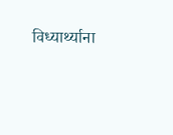विध्यार्थ्याना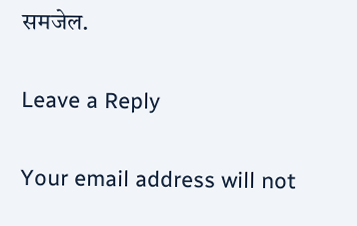समजेल.

Leave a Reply

Your email address will not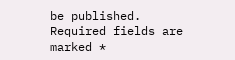be published. Required fields are marked *